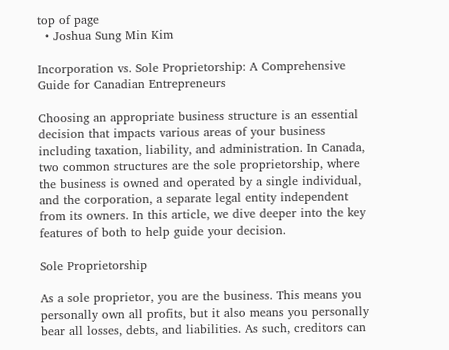top of page
  • Joshua Sung Min Kim

Incorporation vs. Sole Proprietorship: A Comprehensive Guide for Canadian Entrepreneurs

Choosing an appropriate business structure is an essential decision that impacts various areas of your business including taxation, liability, and administration. In Canada, two common structures are the sole proprietorship, where the business is owned and operated by a single individual, and the corporation, a separate legal entity independent from its owners. In this article, we dive deeper into the key features of both to help guide your decision.

Sole Proprietorship

As a sole proprietor, you are the business. This means you personally own all profits, but it also means you personally bear all losses, debts, and liabilities. As such, creditors can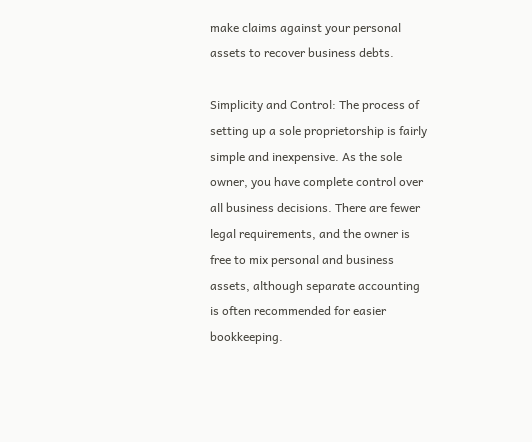make claims against your personal assets to recover business debts.

Simplicity and Control: The process of setting up a sole proprietorship is fairly simple and inexpensive. As the sole owner, you have complete control over all business decisions. There are fewer legal requirements, and the owner is free to mix personal and business assets, although separate accounting is often recommended for easier bookkeeping.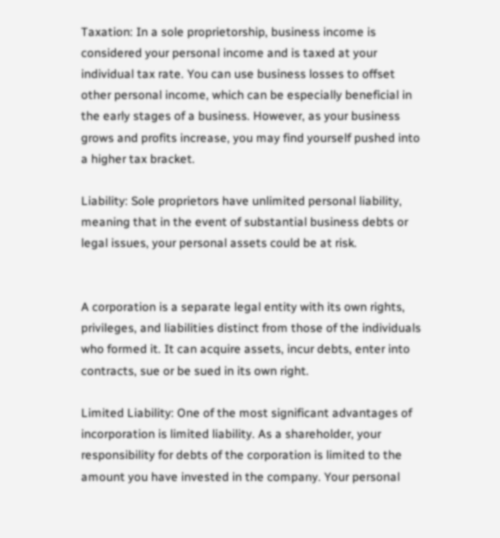Taxation: In a sole proprietorship, business income is considered your personal income and is taxed at your individual tax rate. You can use business losses to offset other personal income, which can be especially beneficial in the early stages of a business. However, as your business grows and profits increase, you may find yourself pushed into a higher tax bracket.

Liability: Sole proprietors have unlimited personal liability, meaning that in the event of substantial business debts or legal issues, your personal assets could be at risk.


A corporation is a separate legal entity with its own rights, privileges, and liabilities distinct from those of the individuals who formed it. It can acquire assets, incur debts, enter into contracts, sue or be sued in its own right.

Limited Liability: One of the most significant advantages of incorporation is limited liability. As a shareholder, your responsibility for debts of the corporation is limited to the amount you have invested in the company. Your personal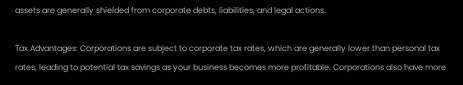assets are generally shielded from corporate debts, liabilities, and legal actions.

Tax Advantages: Corporations are subject to corporate tax rates, which are generally lower than personal tax rates, leading to potential tax savings as your business becomes more profitable. Corporations also have more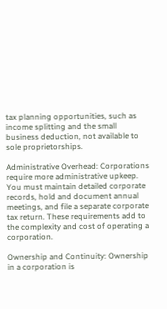tax planning opportunities, such as income splitting and the small business deduction, not available to sole proprietorships.

Administrative Overhead: Corporations require more administrative upkeep. You must maintain detailed corporate records, hold and document annual meetings, and file a separate corporate tax return. These requirements add to the complexity and cost of operating a corporation.

Ownership and Continuity: Ownership in a corporation is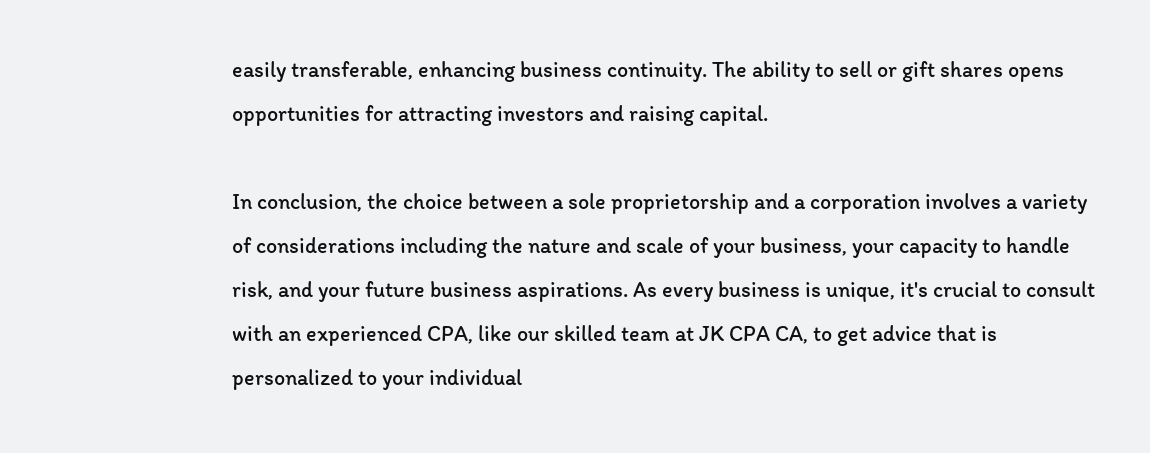easily transferable, enhancing business continuity. The ability to sell or gift shares opens opportunities for attracting investors and raising capital.

In conclusion, the choice between a sole proprietorship and a corporation involves a variety of considerations including the nature and scale of your business, your capacity to handle risk, and your future business aspirations. As every business is unique, it's crucial to consult with an experienced CPA, like our skilled team at JK CPA CA, to get advice that is personalized to your individual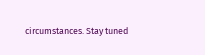circumstances. Stay tuned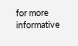for more informative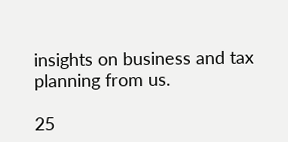insights on business and tax planning from us.

25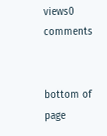views0 comments


bottom of page